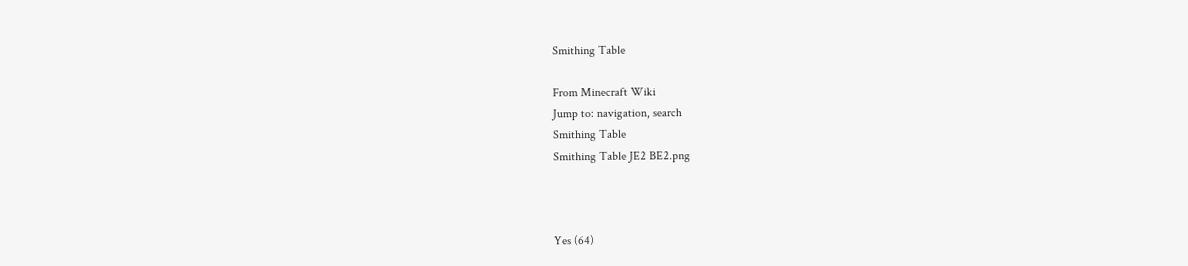Smithing Table

From Minecraft Wiki
Jump to: navigation, search
Smithing Table
Smithing Table JE2 BE2.png



Yes (64)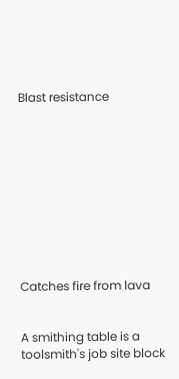Blast resistance










Catches fire from lava


A smithing table is a toolsmith's job site block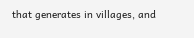that generates in villages, and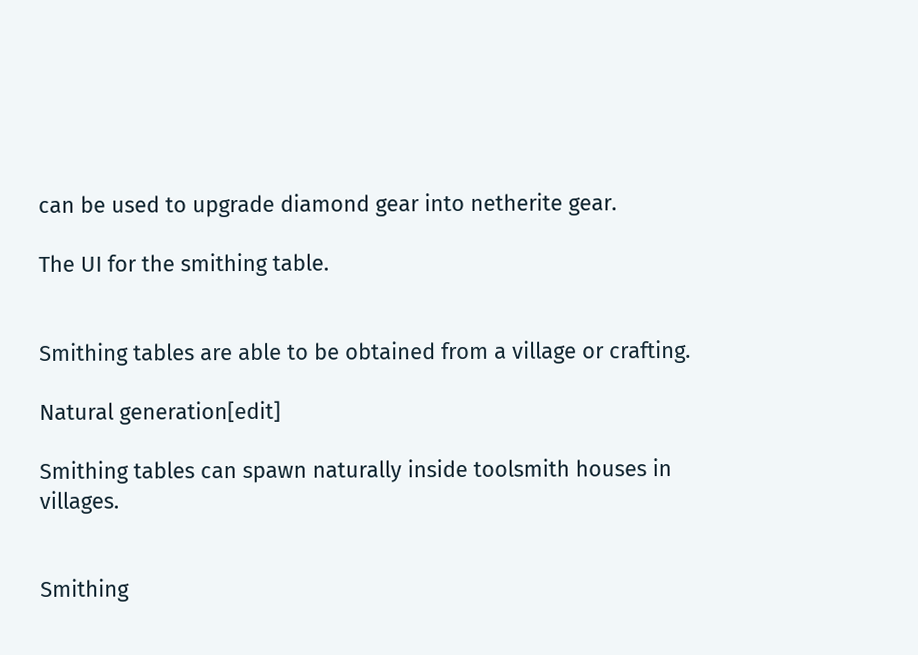can be used to upgrade diamond gear into netherite gear.

The UI for the smithing table.


Smithing tables are able to be obtained from a village or crafting.

Natural generation[edit]

Smithing tables can spawn naturally inside toolsmith houses in villages.


Smithing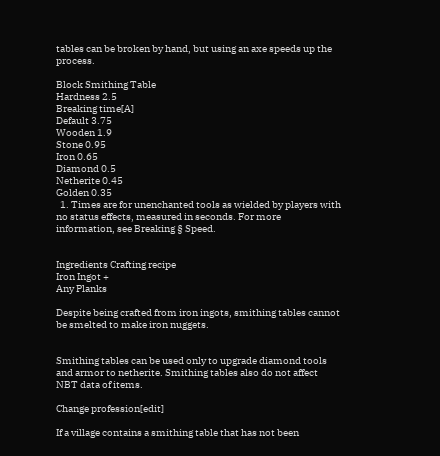tables can be broken by hand, but using an axe speeds up the process.

Block Smithing Table
Hardness 2.5
Breaking time[A]
Default 3.75
Wooden 1.9
Stone 0.95
Iron 0.65
Diamond 0.5
Netherite 0.45
Golden 0.35
  1. Times are for unenchanted tools as wielded by players with no status effects, measured in seconds. For more information, see Breaking § Speed.


Ingredients Crafting recipe
Iron Ingot +
Any Planks

Despite being crafted from iron ingots, smithing tables cannot be smelted to make iron nuggets.


Smithing tables can be used only to upgrade diamond tools and armor to netherite. Smithing tables also do not affect NBT data of items.

Change profession[edit]

If a village contains a smithing table that has not been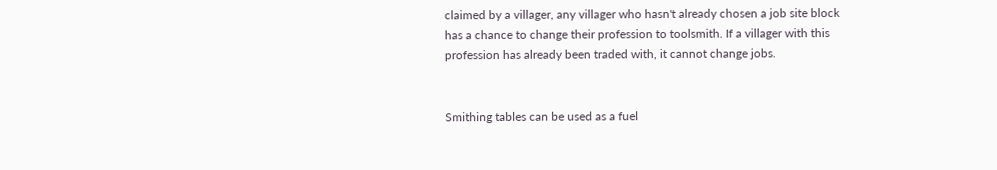claimed by a villager, any villager who hasn't already chosen a job site block has a chance to change their profession to toolsmith. If a villager with this profession has already been traded with, it cannot change jobs.


Smithing tables can be used as a fuel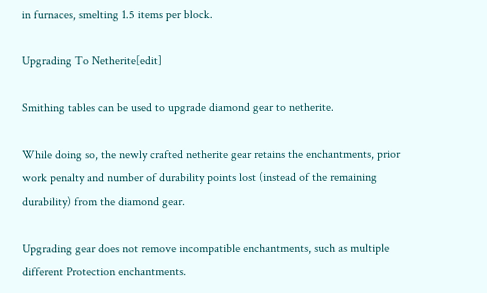in furnaces, smelting 1.5 items per block.

Upgrading To Netherite[edit]

Smithing tables can be used to upgrade diamond gear to netherite.

While doing so, the newly crafted netherite gear retains the enchantments, prior work penalty and number of durability points lost (instead of the remaining durability) from the diamond gear.

Upgrading gear does not remove incompatible enchantments, such as multiple different Protection enchantments.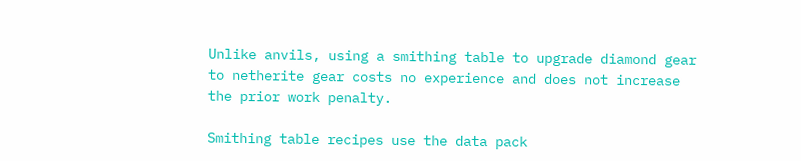Unlike anvils, using a smithing table to upgrade diamond gear to netherite gear costs no experience and does not increase the prior work penalty.

Smithing table recipes use the data pack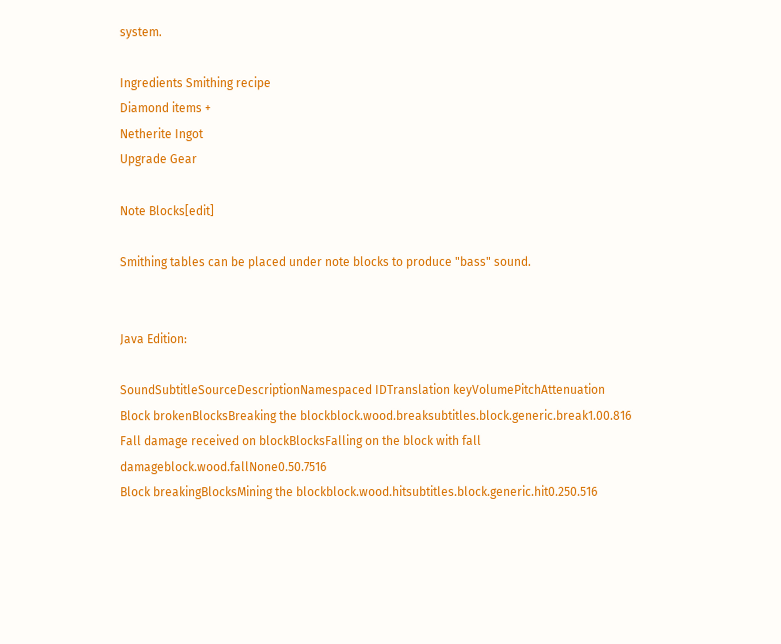system.

Ingredients Smithing recipe
Diamond items +
Netherite Ingot
Upgrade Gear

Note Blocks[edit]

Smithing tables can be placed under note blocks to produce "bass" sound.


Java Edition:

SoundSubtitleSourceDescriptionNamespaced IDTranslation keyVolumePitchAttenuation
Block brokenBlocksBreaking the blockblock.wood.breaksubtitles.block.generic.break1.00.816
Fall damage received on blockBlocksFalling on the block with fall damageblock.wood.fallNone0.50.7516
Block breakingBlocksMining the blockblock.wood.hitsubtitles.block.generic.hit0.250.516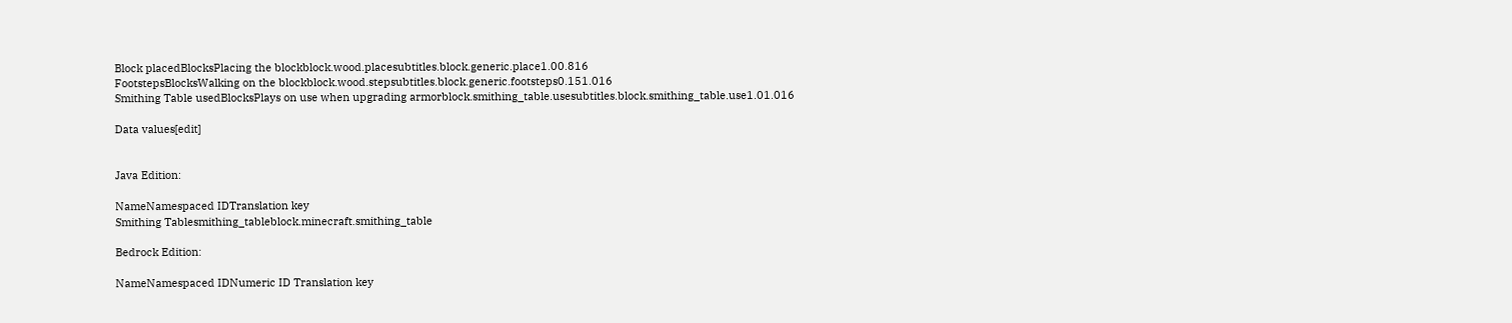Block placedBlocksPlacing the blockblock.wood.placesubtitles.block.generic.place1.00.816
FootstepsBlocksWalking on the blockblock.wood.stepsubtitles.block.generic.footsteps0.151.016
Smithing Table usedBlocksPlays on use when upgrading armorblock.smithing_table.usesubtitles.block.smithing_table.use1.01.016

Data values[edit]


Java Edition:

NameNamespaced IDTranslation key
Smithing Tablesmithing_tableblock.minecraft.smithing_table

Bedrock Edition:

NameNamespaced IDNumeric ID Translation key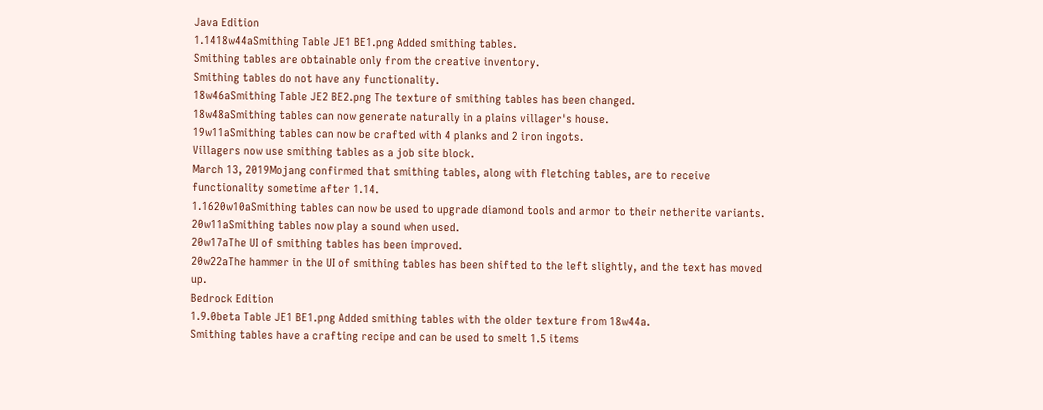Java Edition
1.1418w44aSmithing Table JE1 BE1.png Added smithing tables.
Smithing tables are obtainable only from the creative inventory.
Smithing tables do not have any functionality.
18w46aSmithing Table JE2 BE2.png The texture of smithing tables has been changed.
18w48aSmithing tables can now generate naturally in a plains villager's house.
19w11aSmithing tables can now be crafted with 4 planks and 2 iron ingots.
Villagers now use smithing tables as a job site block.
March 13, 2019Mojang confirmed that smithing tables, along with fletching tables, are to receive functionality sometime after 1.14.
1.1620w10aSmithing tables can now be used to upgrade diamond tools and armor to their netherite variants.
20w11aSmithing tables now play a sound when used.
20w17aThe UI of smithing tables has been improved.
20w22aThe hammer in the UI of smithing tables has been shifted to the left slightly, and the text has moved up.
Bedrock Edition
1.9.0beta Table JE1 BE1.png Added smithing tables with the older texture from 18w44a.
Smithing tables have a crafting recipe and can be used to smelt 1.5 items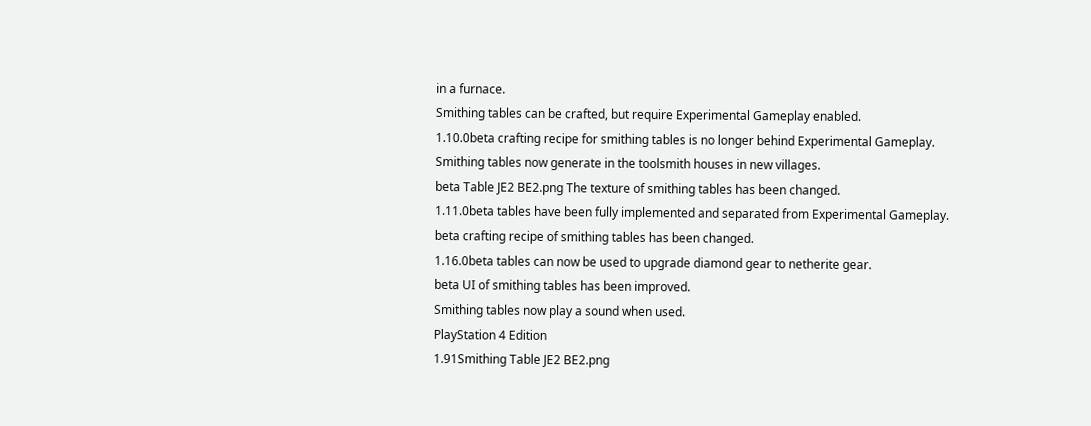in a furnace.
Smithing tables can be crafted, but require Experimental Gameplay enabled.
1.10.0beta crafting recipe for smithing tables is no longer behind Experimental Gameplay.
Smithing tables now generate in the toolsmith houses in new villages.
beta Table JE2 BE2.png The texture of smithing tables has been changed.
1.11.0beta tables have been fully implemented and separated from Experimental Gameplay.
beta crafting recipe of smithing tables has been changed.
1.16.0beta tables can now be used to upgrade diamond gear to netherite gear.
beta UI of smithing tables has been improved.
Smithing tables now play a sound when used.
PlayStation 4 Edition
1.91Smithing Table JE2 BE2.png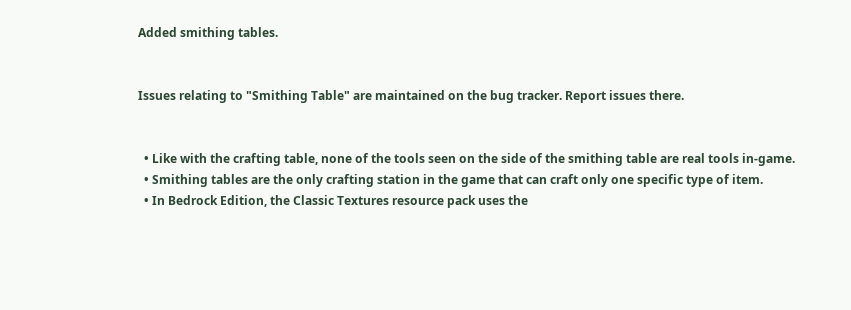Added smithing tables.


Issues relating to "Smithing Table" are maintained on the bug tracker. Report issues there.


  • Like with the crafting table, none of the tools seen on the side of the smithing table are real tools in-game.
  • Smithing tables are the only crafting station in the game that can craft only one specific type of item.
  • In Bedrock Edition, the Classic Textures resource pack uses the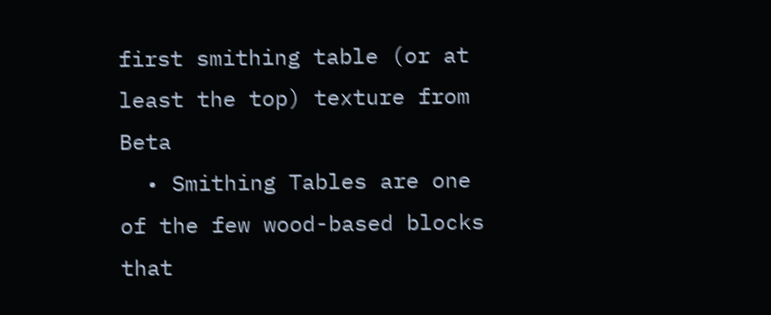first smithing table (or at least the top) texture from Beta
  • Smithing Tables are one of the few wood-based blocks that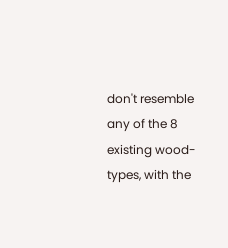don't resemble any of the 8 existing wood-types, with the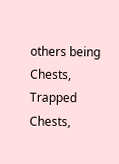others being Chests, Trapped Chests,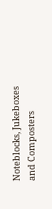Noteblocks, Jukeboxes and Composters